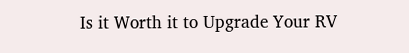Is it Worth it to Upgrade Your RV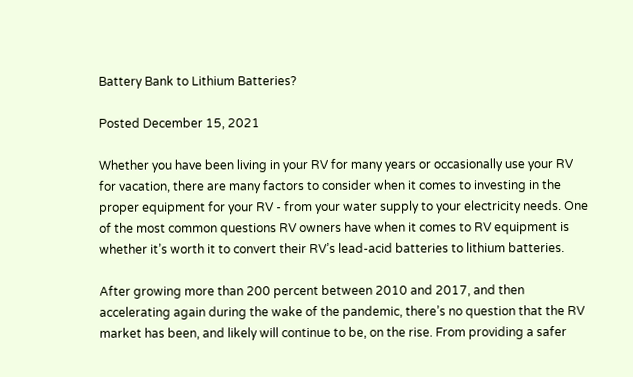Battery Bank to Lithium Batteries?

Posted December 15, 2021

Whether you have been living in your RV for many years or occasionally use your RV for vacation, there are many factors to consider when it comes to investing in the proper equipment for your RV - from your water supply to your electricity needs. One of the most common questions RV owners have when it comes to RV equipment is whether it’s worth it to convert their RV’s lead-acid batteries to lithium batteries.

After growing more than 200 percent between 2010 and 2017, and then accelerating again during the wake of the pandemic, there’s no question that the RV market has been, and likely will continue to be, on the rise. From providing a safer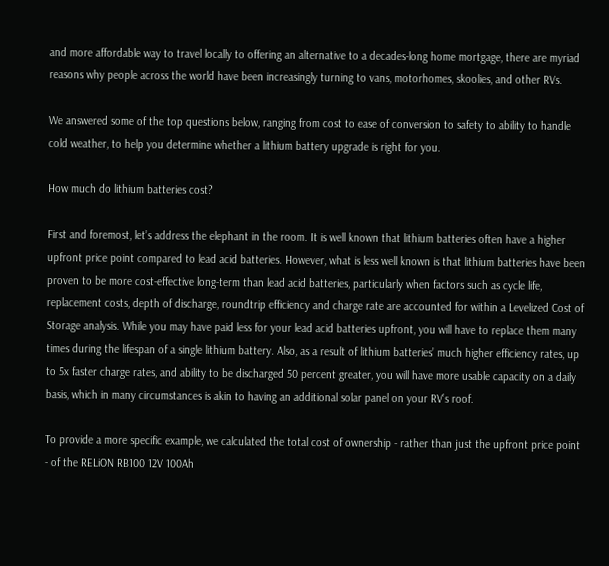and more affordable way to travel locally to offering an alternative to a decades-long home mortgage, there are myriad reasons why people across the world have been increasingly turning to vans, motorhomes, skoolies, and other RVs.

We answered some of the top questions below, ranging from cost to ease of conversion to safety to ability to handle cold weather, to help you determine whether a lithium battery upgrade is right for you.

How much do lithium batteries cost?

First and foremost, let’s address the elephant in the room. It is well known that lithium batteries often have a higher upfront price point compared to lead acid batteries. However, what is less well known is that lithium batteries have been proven to be more cost-effective long-term than lead acid batteries, particularly when factors such as cycle life, replacement costs, depth of discharge, roundtrip efficiency and charge rate are accounted for within a Levelized Cost of Storage analysis. While you may have paid less for your lead acid batteries upfront, you will have to replace them many times during the lifespan of a single lithium battery. Also, as a result of lithium batteries’ much higher efficiency rates, up to 5x faster charge rates, and ability to be discharged 50 percent greater, you will have more usable capacity on a daily basis, which in many circumstances is akin to having an additional solar panel on your RV’s roof.

To provide a more specific example, we calculated the total cost of ownership - rather than just the upfront price point - of the RELiON RB100 12V 100Ah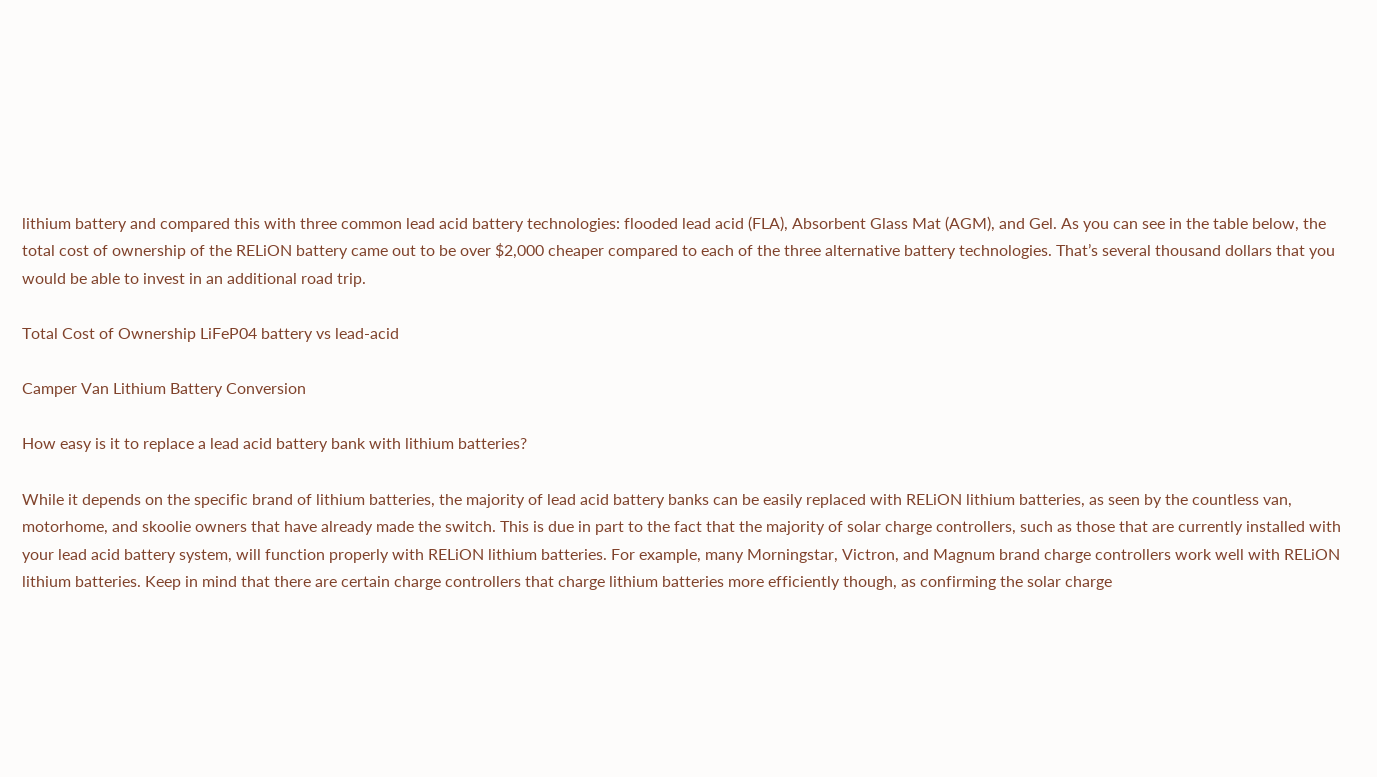lithium battery and compared this with three common lead acid battery technologies: flooded lead acid (FLA), Absorbent Glass Mat (AGM), and Gel. As you can see in the table below, the total cost of ownership of the RELiON battery came out to be over $2,000 cheaper compared to each of the three alternative battery technologies. That’s several thousand dollars that you would be able to invest in an additional road trip.

Total Cost of Ownership LiFeP04 battery vs lead-acid

Camper Van Lithium Battery Conversion

How easy is it to replace a lead acid battery bank with lithium batteries?

While it depends on the specific brand of lithium batteries, the majority of lead acid battery banks can be easily replaced with RELiON lithium batteries, as seen by the countless van, motorhome, and skoolie owners that have already made the switch. This is due in part to the fact that the majority of solar charge controllers, such as those that are currently installed with your lead acid battery system, will function properly with RELiON lithium batteries. For example, many Morningstar, Victron, and Magnum brand charge controllers work well with RELiON lithium batteries. Keep in mind that there are certain charge controllers that charge lithium batteries more efficiently though, as confirming the solar charge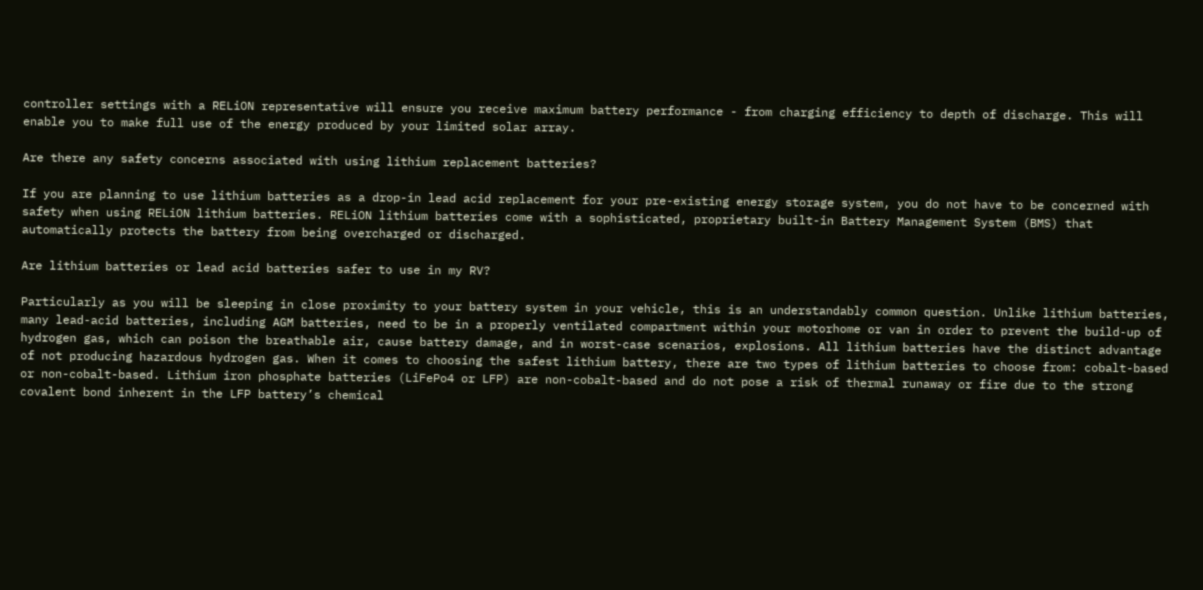controller settings with a RELiON representative will ensure you receive maximum battery performance - from charging efficiency to depth of discharge. This will enable you to make full use of the energy produced by your limited solar array.

Are there any safety concerns associated with using lithium replacement batteries?

If you are planning to use lithium batteries as a drop-in lead acid replacement for your pre-existing energy storage system, you do not have to be concerned with safety when using RELiON lithium batteries. RELiON lithium batteries come with a sophisticated, proprietary built-in Battery Management System (BMS) that automatically protects the battery from being overcharged or discharged.

Are lithium batteries or lead acid batteries safer to use in my RV?

Particularly as you will be sleeping in close proximity to your battery system in your vehicle, this is an understandably common question. Unlike lithium batteries, many lead-acid batteries, including AGM batteries, need to be in a properly ventilated compartment within your motorhome or van in order to prevent the build-up of hydrogen gas, which can poison the breathable air, cause battery damage, and in worst-case scenarios, explosions. All lithium batteries have the distinct advantage of not producing hazardous hydrogen gas. When it comes to choosing the safest lithium battery, there are two types of lithium batteries to choose from: cobalt-based or non-cobalt-based. Lithium iron phosphate batteries (LiFePo4 or LFP) are non-cobalt-based and do not pose a risk of thermal runaway or fire due to the strong covalent bond inherent in the LFP battery’s chemical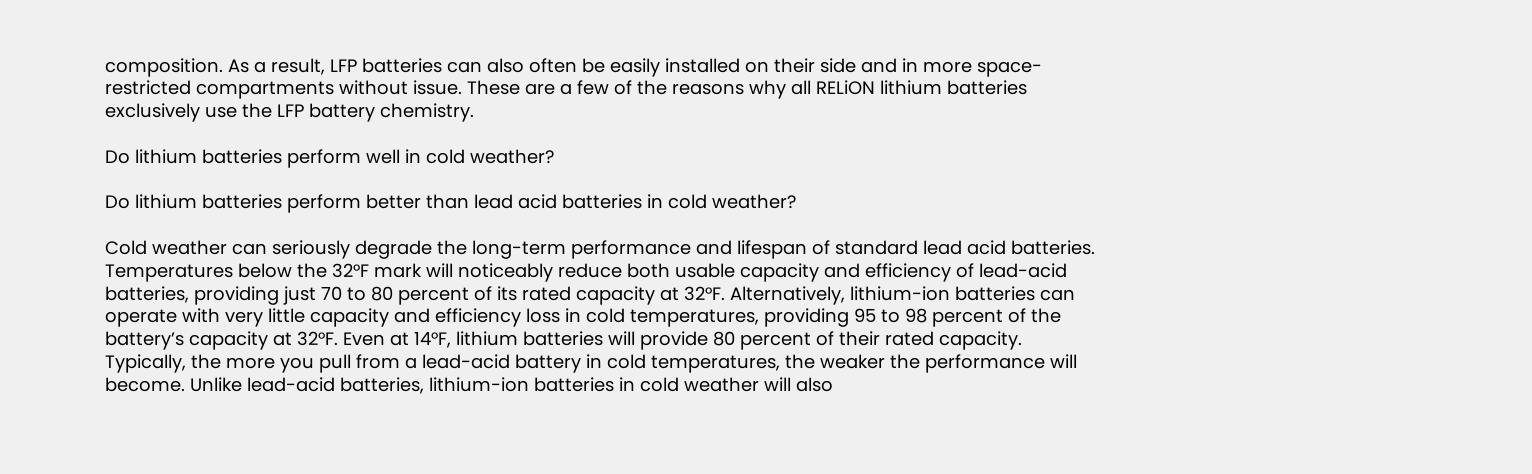composition. As a result, LFP batteries can also often be easily installed on their side and in more space-restricted compartments without issue. These are a few of the reasons why all RELiON lithium batteries exclusively use the LFP battery chemistry.

Do lithium batteries perform well in cold weather?

Do lithium batteries perform better than lead acid batteries in cold weather?

Cold weather can seriously degrade the long-term performance and lifespan of standard lead acid batteries. Temperatures below the 32°F mark will noticeably reduce both usable capacity and efficiency of lead-acid batteries, providing just 70 to 80 percent of its rated capacity at 32°F. Alternatively, lithium-ion batteries can operate with very little capacity and efficiency loss in cold temperatures, providing 95 to 98 percent of the battery’s capacity at 32°F. Even at 14°F, lithium batteries will provide 80 percent of their rated capacity. Typically, the more you pull from a lead-acid battery in cold temperatures, the weaker the performance will become. Unlike lead-acid batteries, lithium-ion batteries in cold weather will also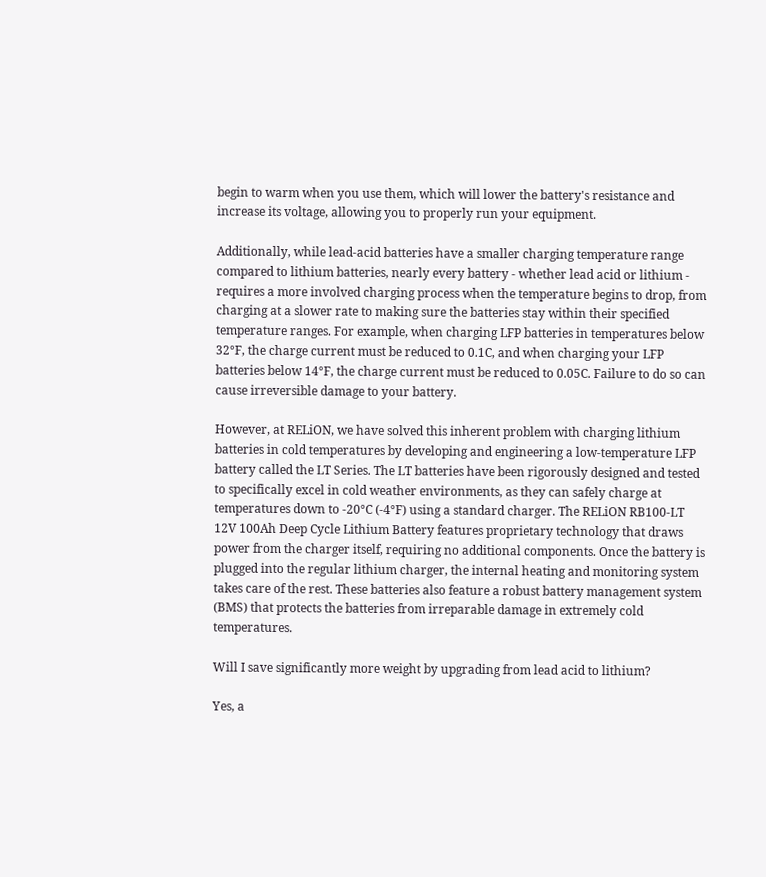begin to warm when you use them, which will lower the battery's resistance and increase its voltage, allowing you to properly run your equipment.

Additionally, while lead-acid batteries have a smaller charging temperature range compared to lithium batteries, nearly every battery - whether lead acid or lithium - requires a more involved charging process when the temperature begins to drop, from charging at a slower rate to making sure the batteries stay within their specified temperature ranges. For example, when charging LFP batteries in temperatures below 32°F, the charge current must be reduced to 0.1C, and when charging your LFP batteries below 14°F, the charge current must be reduced to 0.05C. Failure to do so can cause irreversible damage to your battery.

However, at RELiON, we have solved this inherent problem with charging lithium batteries in cold temperatures by developing and engineering a low-temperature LFP battery called the LT Series. The LT batteries have been rigorously designed and tested to specifically excel in cold weather environments, as they can safely charge at temperatures down to -20°C (-4°F) using a standard charger. The RELiON RB100-LT 12V 100Ah Deep Cycle Lithium Battery features proprietary technology that draws power from the charger itself, requiring no additional components. Once the battery is plugged into the regular lithium charger, the internal heating and monitoring system takes care of the rest. These batteries also feature a robust battery management system (BMS) that protects the batteries from irreparable damage in extremely cold temperatures.

Will I save significantly more weight by upgrading from lead acid to lithium?

Yes, a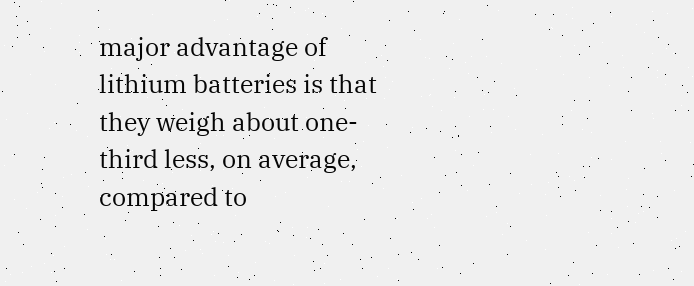major advantage of lithium batteries is that they weigh about one-third less, on average, compared to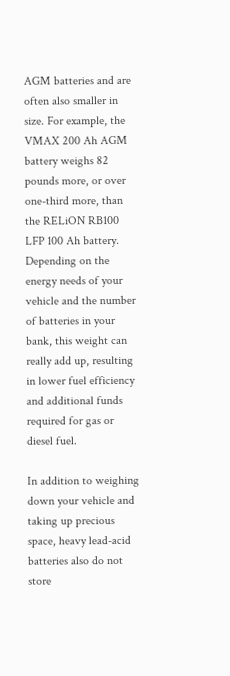AGM batteries and are often also smaller in size. For example, the VMAX 200 Ah AGM battery weighs 82 pounds more, or over one-third more, than the RELiON RB100 LFP 100 Ah battery. Depending on the energy needs of your vehicle and the number of batteries in your bank, this weight can really add up, resulting in lower fuel efficiency and additional funds required for gas or diesel fuel.

In addition to weighing down your vehicle and taking up precious space, heavy lead-acid batteries also do not store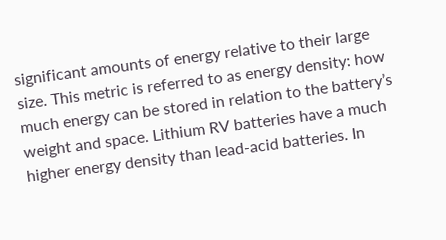significant amounts of energy relative to their large size. This metric is referred to as energy density: how much energy can be stored in relation to the battery’s weight and space. Lithium RV batteries have a much higher energy density than lead-acid batteries. In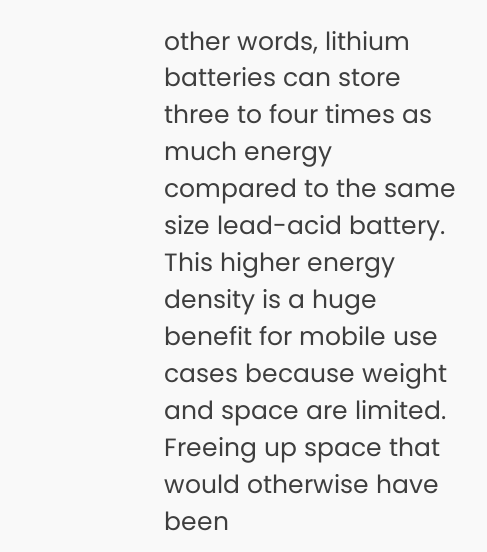other words, lithium batteries can store three to four times as much energy compared to the same size lead-acid battery. This higher energy density is a huge benefit for mobile use cases because weight and space are limited. Freeing up space that would otherwise have been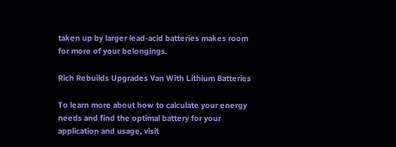taken up by larger lead-acid batteries makes room for more of your belongings.

Rich Rebuilds Upgrades Van With Lithium Batteries

To learn more about how to calculate your energy needs and find the optimal battery for your application and usage, visit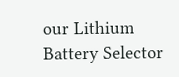our Lithium Battery Selector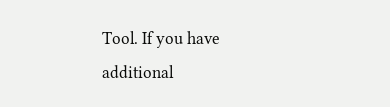Tool. If you have additional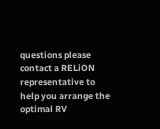questions please contact a RELiON representative to help you arrange the optimal RV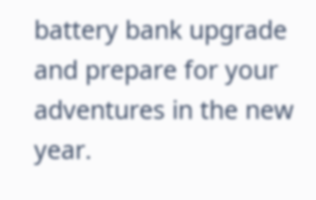battery bank upgrade and prepare for your adventures in the new year.